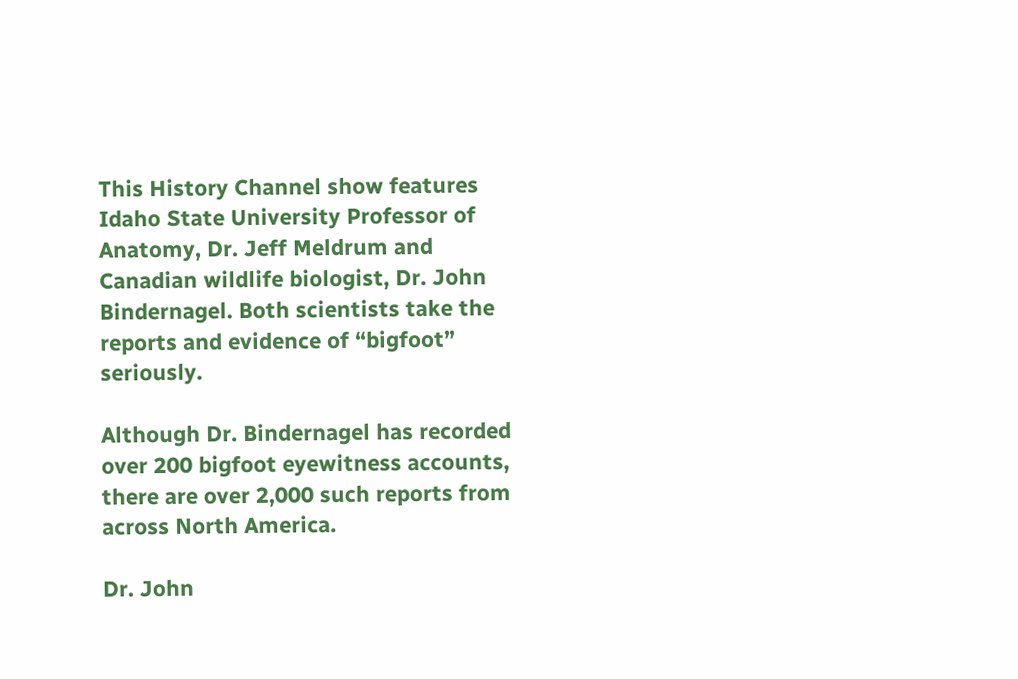This History Channel show features Idaho State University Professor of Anatomy, Dr. Jeff Meldrum and Canadian wildlife biologist, Dr. John Bindernagel. Both scientists take the reports and evidence of “bigfoot” seriously.

Although Dr. Bindernagel has recorded over 200 bigfoot eyewitness accounts, there are over 2,000 such reports from across North America.

Dr. John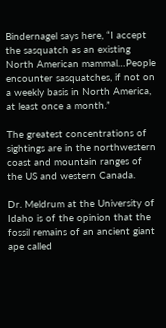Bindernagel says here, “I accept the sasquatch as an existing North American mammal…People encounter sasquatches, if not on a weekly basis in North America, at least once a month.”

The greatest concentrations of sightings are in the northwestern coast and mountain ranges of the US and western Canada.

Dr. Meldrum at the University of Idaho is of the opinion that the fossil remains of an ancient giant ape called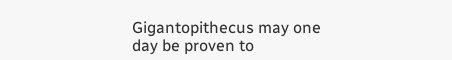Gigantopithecus may one day be proven to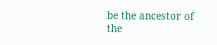be the ancestor of the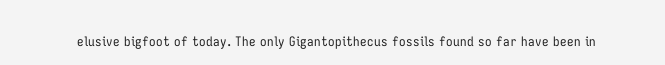elusive bigfoot of today. The only Gigantopithecus fossils found so far have been in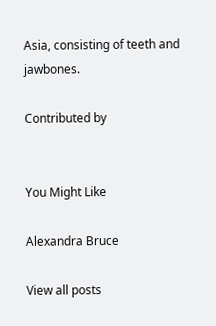Asia, consisting of teeth and jawbones.

Contributed by


You Might Like

Alexandra Bruce

View all posts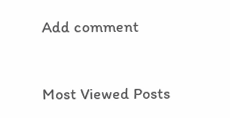Add comment


Most Viewed Posts